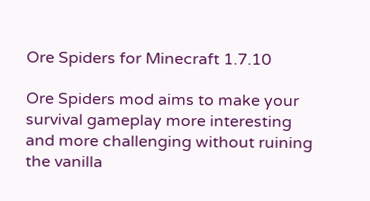Ore Spiders for Minecraft 1.7.10

Ore Spiders mod aims to make your survival gameplay more interesting and more challenging without ruining the vanilla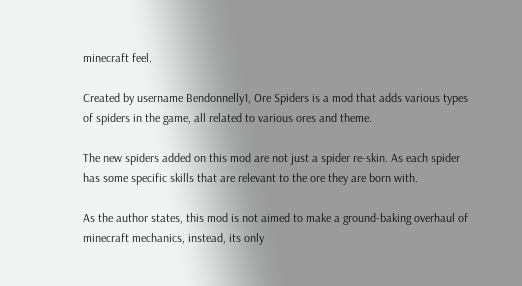minecraft feel.

Created by username Bendonnelly1, Ore Spiders is a mod that adds various types of spiders in the game, all related to various ores and theme.

The new spiders added on this mod are not just a spider re-skin. As each spider has some specific skills that are relevant to the ore they are born with.

As the author states, this mod is not aimed to make a ground-baking overhaul of minecraft mechanics, instead, its only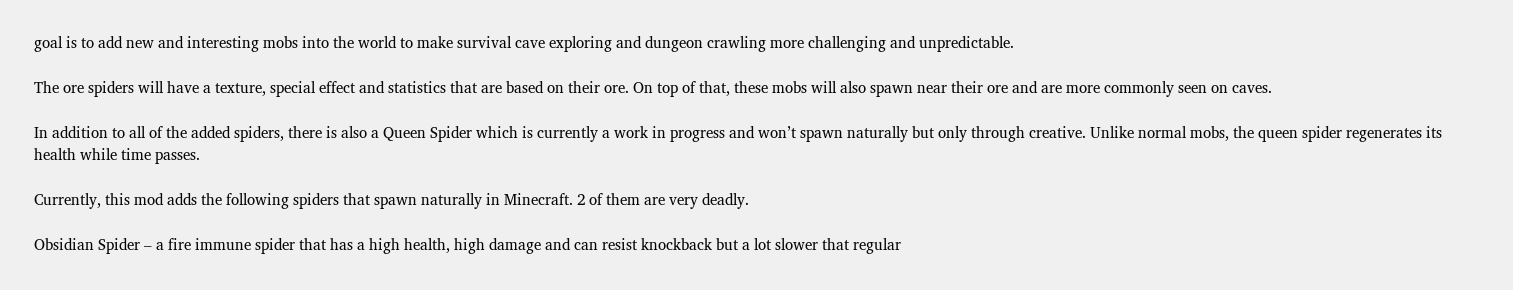goal is to add new and interesting mobs into the world to make survival cave exploring and dungeon crawling more challenging and unpredictable.

The ore spiders will have a texture, special effect and statistics that are based on their ore. On top of that, these mobs will also spawn near their ore and are more commonly seen on caves.

In addition to all of the added spiders, there is also a Queen Spider which is currently a work in progress and won’t spawn naturally but only through creative. Unlike normal mobs, the queen spider regenerates its health while time passes.

Currently, this mod adds the following spiders that spawn naturally in Minecraft. 2 of them are very deadly.

Obsidian Spider – a fire immune spider that has a high health, high damage and can resist knockback but a lot slower that regular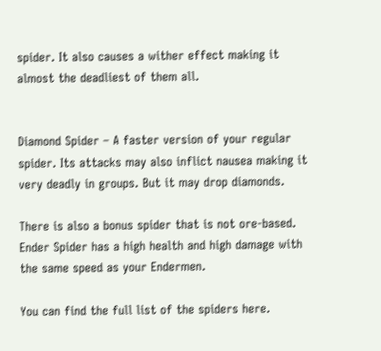spider. It also causes a wither effect making it almost the deadliest of them all.


Diamond Spider – A faster version of your regular spider. Its attacks may also inflict nausea making it very deadly in groups. But it may drop diamonds.

There is also a bonus spider that is not ore-based. Ender Spider has a high health and high damage with the same speed as your Endermen.

You can find the full list of the spiders here.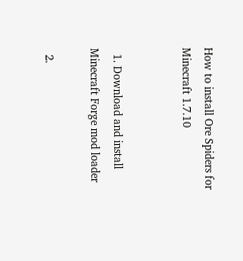How to install Ore Spiders for Minecraft 1.7.10


  1. Download and install Minecraft Forge mod loader

  2.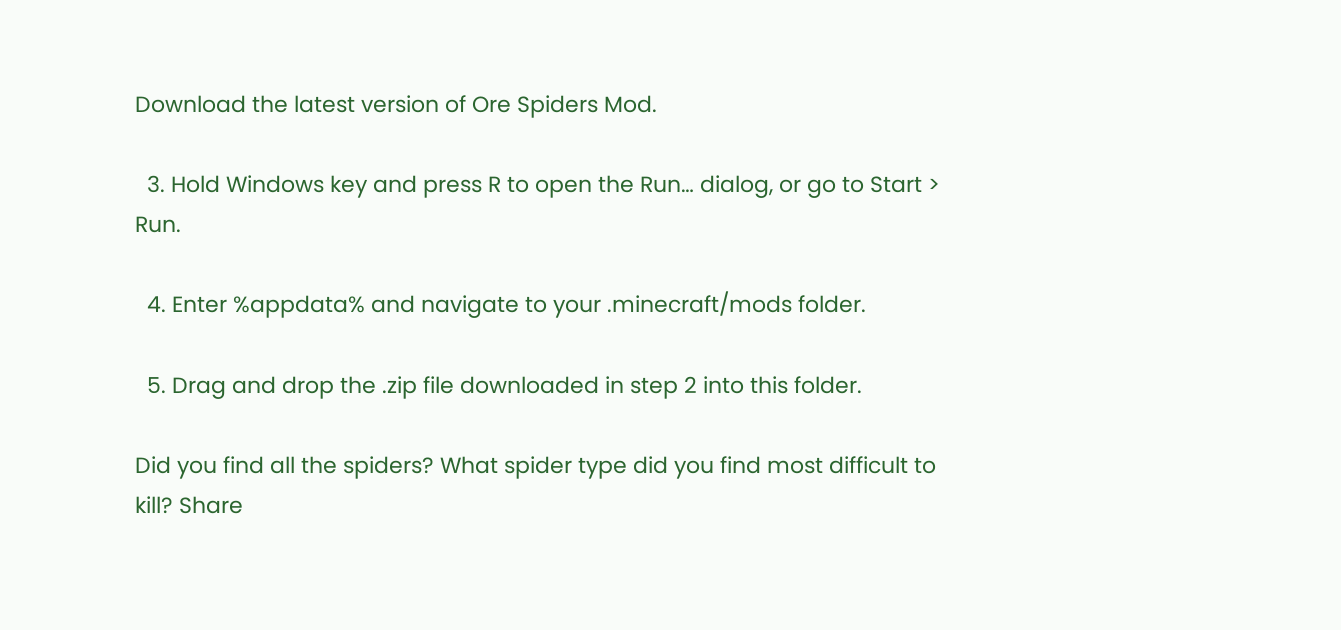Download the latest version of Ore Spiders Mod.

  3. Hold Windows key and press R to open the Run… dialog, or go to Start > Run.

  4. Enter %appdata% and navigate to your .minecraft/mods folder.

  5. Drag and drop the .zip file downloaded in step 2 into this folder.

Did you find all the spiders? What spider type did you find most difficult to kill? Share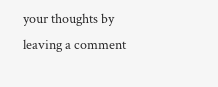your thoughts by leaving a comment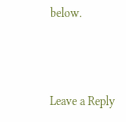below.



Leave a Reply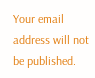Your email address will not be published.